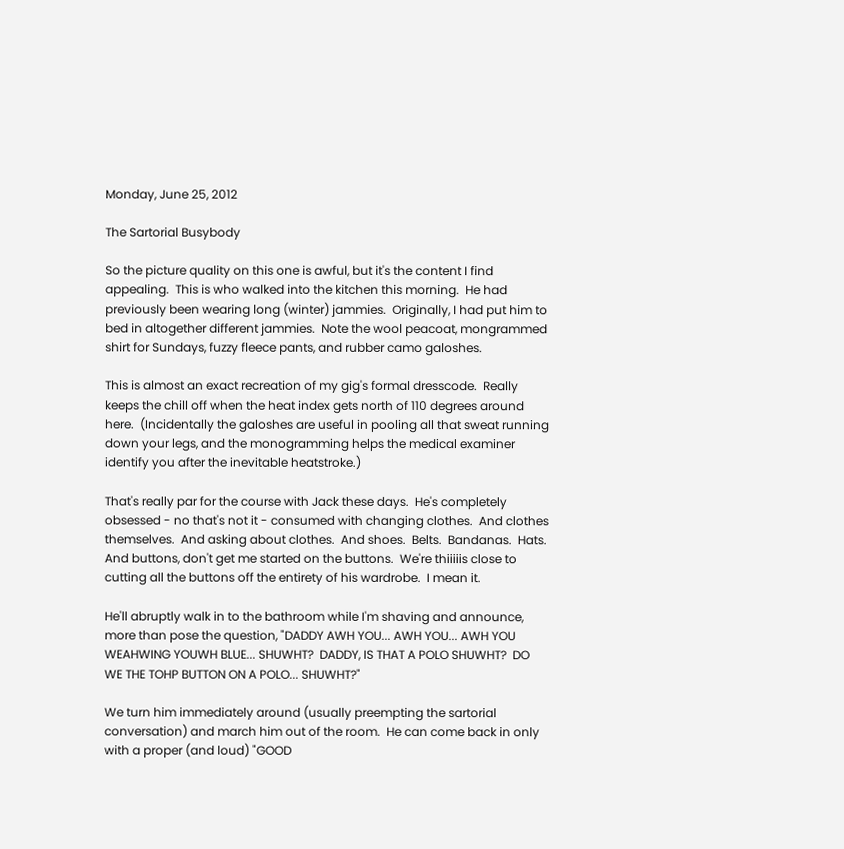Monday, June 25, 2012

The Sartorial Busybody

So the picture quality on this one is awful, but it's the content I find appealing.  This is who walked into the kitchen this morning.  He had previously been wearing long (winter) jammies.  Originally, I had put him to bed in altogether different jammies.  Note the wool peacoat, mongrammed shirt for Sundays, fuzzy fleece pants, and rubber camo galoshes.

This is almost an exact recreation of my gig's formal dresscode.  Really keeps the chill off when the heat index gets north of 110 degrees around here.  (Incidentally the galoshes are useful in pooling all that sweat running down your legs, and the monogramming helps the medical examiner identify you after the inevitable heatstroke.)

That's really par for the course with Jack these days.  He's completely obsessed - no that's not it - consumed with changing clothes.  And clothes themselves.  And asking about clothes.  And shoes.  Belts.  Bandanas.  Hats.  And buttons, don't get me started on the buttons.  We're thiiiiis close to cutting all the buttons off the entirety of his wardrobe.  I mean it.

He'll abruptly walk in to the bathroom while I'm shaving and announce, more than pose the question, "DADDY AWH YOU... AWH YOU... AWH YOU WEAHWING YOUWH BLUE... SHUWHT?  DADDY, IS THAT A POLO SHUWHT?  DO WE THE TOHP BUTTON ON A POLO... SHUWHT?"

We turn him immediately around (usually preempting the sartorial conversation) and march him out of the room.  He can come back in only with a proper (and loud) "GOOD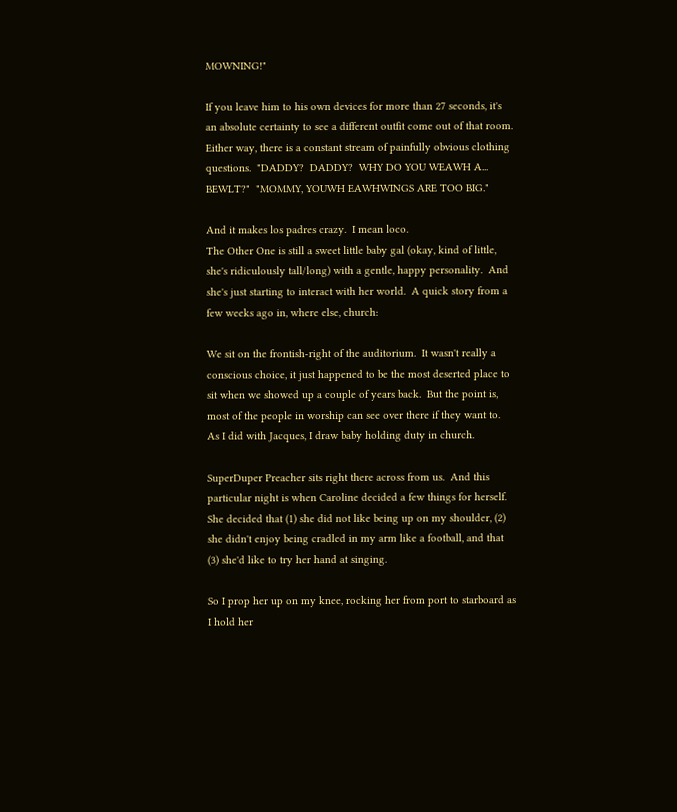MOWNING!"

If you leave him to his own devices for more than 27 seconds, it's an absolute certainty to see a different outfit come out of that room.  Either way, there is a constant stream of painfully obvious clothing questions.  "DADDY?  DADDY?  WHY DO YOU WEAWH A... BEWLT?"  "MOMMY, YOUWH EAWHWINGS ARE TOO BIG."

And it makes los padres crazy.  I mean loco.
The Other One is still a sweet little baby gal (okay, kind of little, she's ridiculously tall/long) with a gentle, happy personality.  And she's just starting to interact with her world.  A quick story from a few weeks ago in, where else, church:

We sit on the frontish-right of the auditorium.  It wasn't really a conscious choice, it just happened to be the most deserted place to sit when we showed up a couple of years back.  But the point is, most of the people in worship can see over there if they want to.  As I did with Jacques, I draw baby holding duty in church.

SuperDuper Preacher sits right there across from us.  And this particular night is when Caroline decided a few things for herself.  She decided that (1) she did not like being up on my shoulder, (2) she didn't enjoy being cradled in my arm like a football, and that (3) she'd like to try her hand at singing.

So I prop her up on my knee, rocking her from port to starboard as I hold her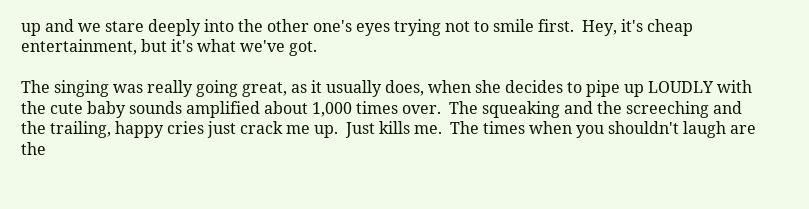up and we stare deeply into the other one's eyes trying not to smile first.  Hey, it's cheap entertainment, but it's what we've got.

The singing was really going great, as it usually does, when she decides to pipe up LOUDLY with the cute baby sounds amplified about 1,000 times over.  The squeaking and the screeching and the trailing, happy cries just crack me up.  Just kills me.  The times when you shouldn't laugh are the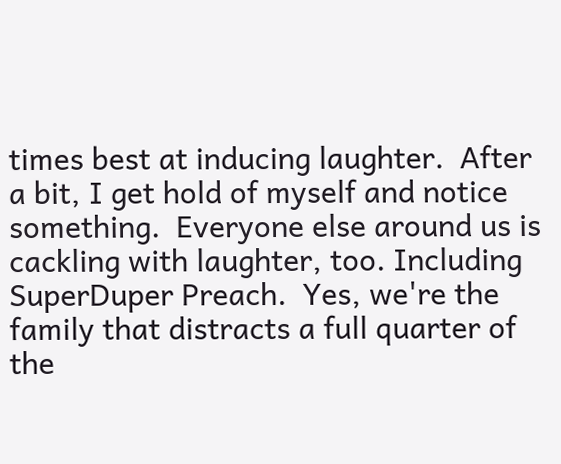times best at inducing laughter.  After a bit, I get hold of myself and notice something.  Everyone else around us is cackling with laughter, too. Including SuperDuper Preach.  Yes, we're the family that distracts a full quarter of the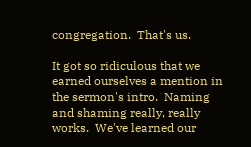congregation.  That's us.

It got so ridiculous that we earned ourselves a mention in the sermon's intro.  Naming and shaming really, really works.  We've learned our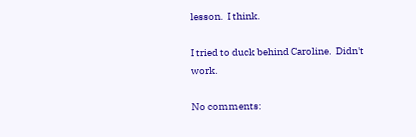lesson.  I think.

I tried to duck behind Caroline.  Didn't work.

No comments: